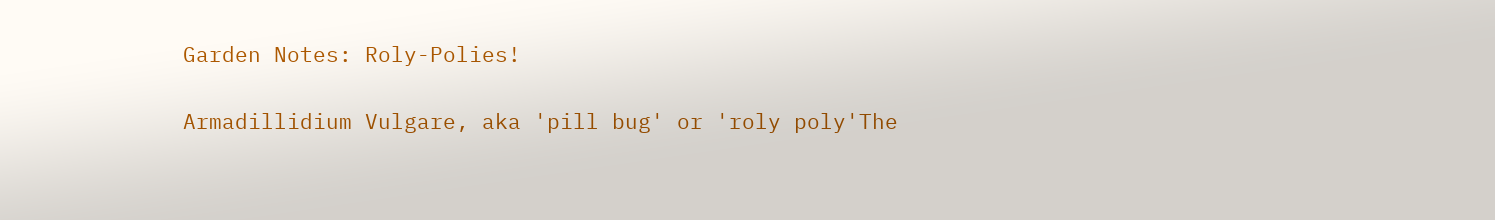Garden Notes: Roly-Polies!

Armadillidium Vulgare, aka 'pill bug' or 'roly poly'The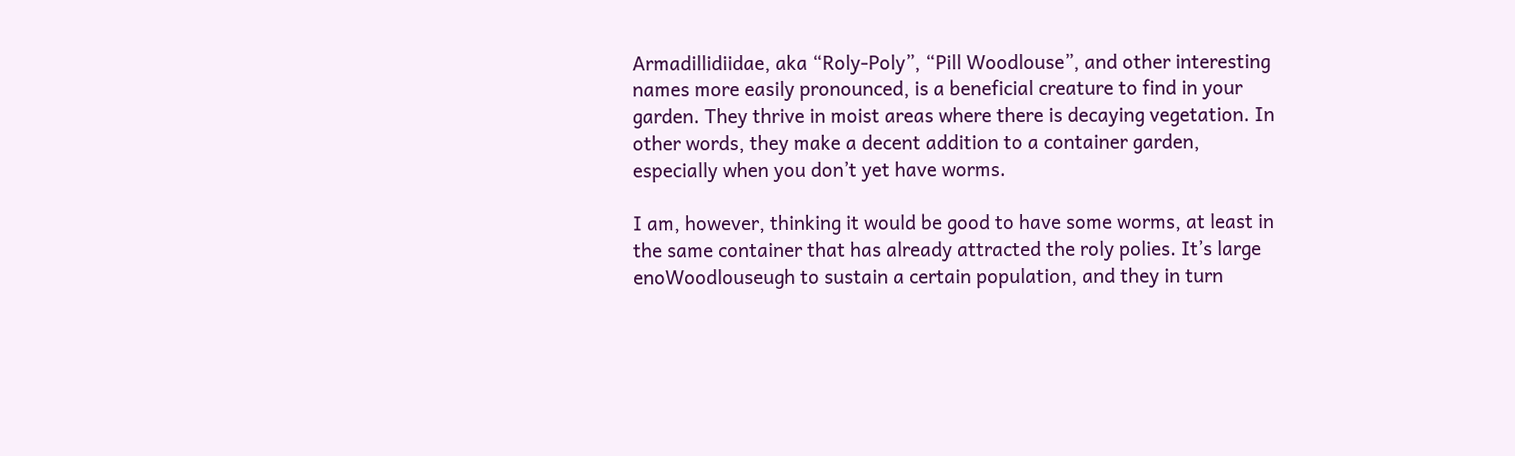Armadillidiidae, aka “Roly-Poly”, “Pill Woodlouse”, and other interesting names more easily pronounced, is a beneficial creature to find in your garden. They thrive in moist areas where there is decaying vegetation. In other words, they make a decent addition to a container garden, especially when you don’t yet have worms.

I am, however, thinking it would be good to have some worms, at least in the same container that has already attracted the roly polies. It’s large enoWoodlouseugh to sustain a certain population, and they in turn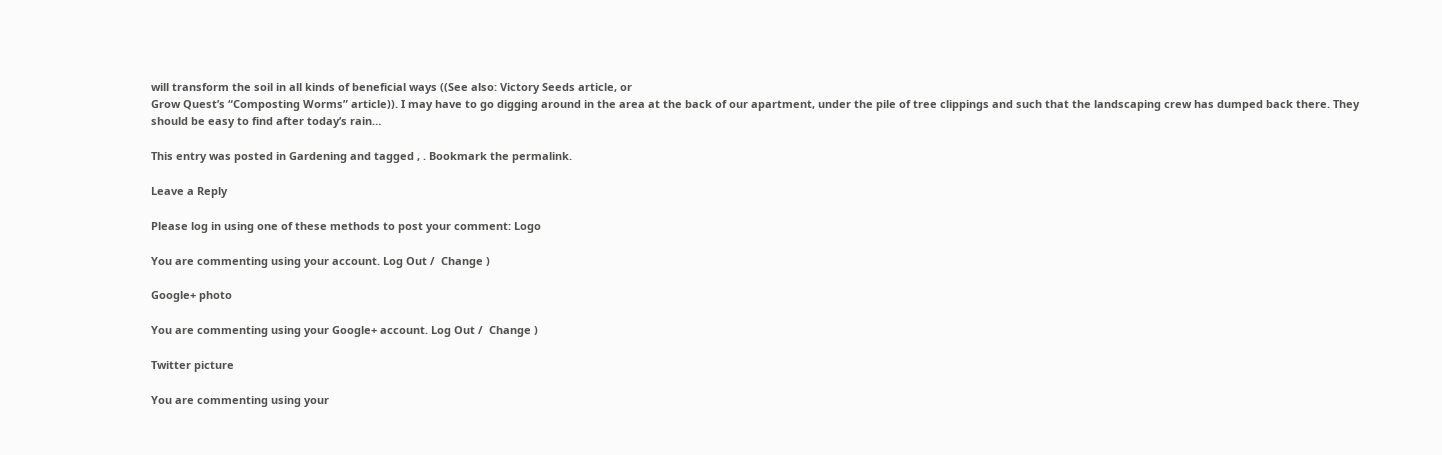will transform the soil in all kinds of beneficial ways ((See also: Victory Seeds article, or
Grow Quest’s “Composting Worms” article)). I may have to go digging around in the area at the back of our apartment, under the pile of tree clippings and such that the landscaping crew has dumped back there. They should be easy to find after today’s rain…

This entry was posted in Gardening and tagged , . Bookmark the permalink.

Leave a Reply

Please log in using one of these methods to post your comment: Logo

You are commenting using your account. Log Out /  Change )

Google+ photo

You are commenting using your Google+ account. Log Out /  Change )

Twitter picture

You are commenting using your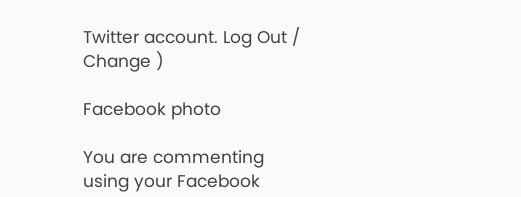Twitter account. Log Out /  Change )

Facebook photo

You are commenting using your Facebook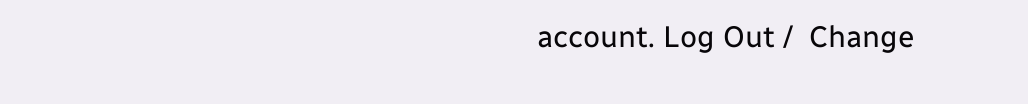account. Log Out /  Change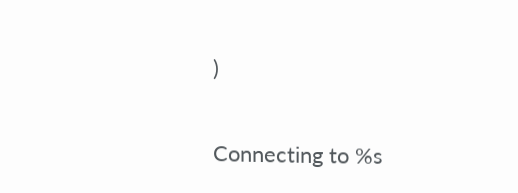)


Connecting to %s